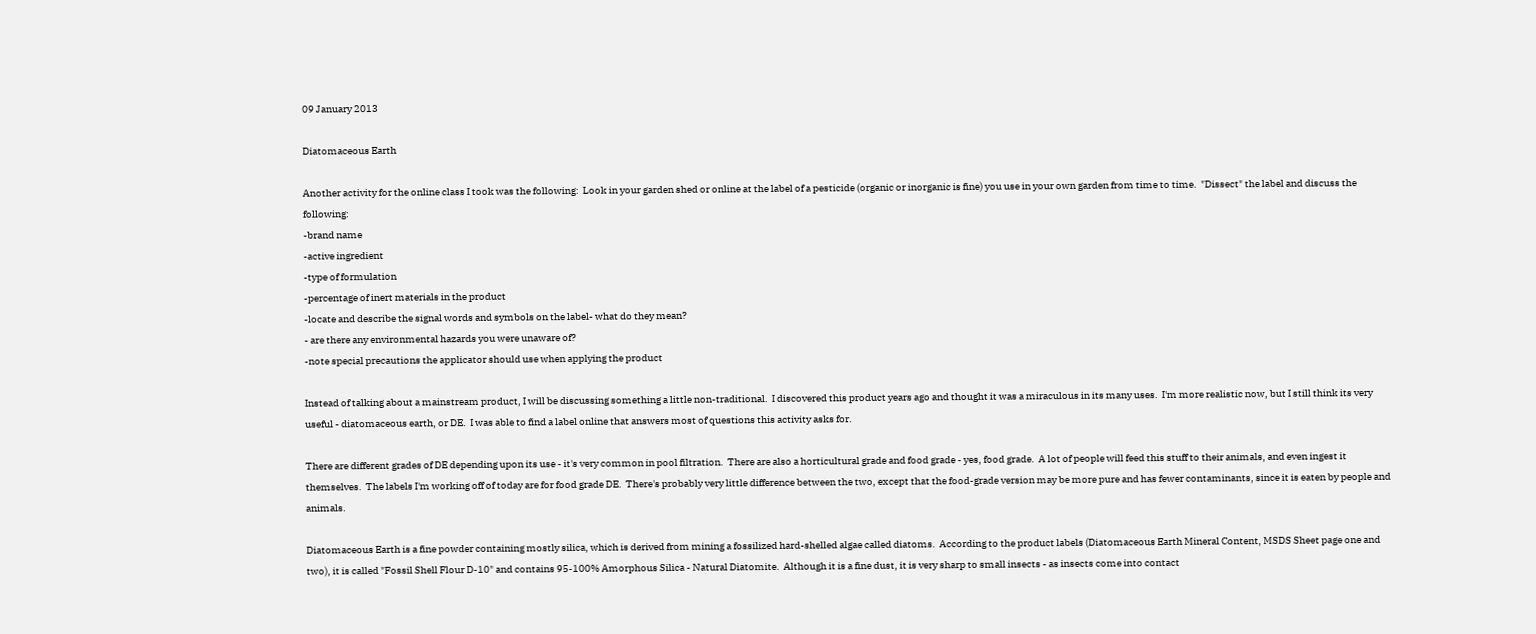09 January 2013

Diatomaceous Earth

Another activity for the online class I took was the following:  Look in your garden shed or online at the label of a pesticide (organic or inorganic is fine) you use in your own garden from time to time.  "Dissect" the label and discuss the following:
-brand name
-active ingredient
-type of formulation
-percentage of inert materials in the product
-locate and describe the signal words and symbols on the label- what do they mean?
- are there any environmental hazards you were unaware of?
-note special precautions the applicator should use when applying the product

Instead of talking about a mainstream product, I will be discussing something a little non-traditional.  I discovered this product years ago and thought it was a miraculous in its many uses.  I'm more realistic now, but I still think its very useful - diatomaceous earth, or DE.  I was able to find a label online that answers most of questions this activity asks for.

There are different grades of DE depending upon its use - it's very common in pool filtration.  There are also a horticultural grade and food grade - yes, food grade.  A lot of people will feed this stuff to their animals, and even ingest it themselves.  The labels I'm working off of today are for food grade DE.  There's probably very little difference between the two, except that the food-grade version may be more pure and has fewer contaminants, since it is eaten by people and animals.

Diatomaceous Earth is a fine powder containing mostly silica, which is derived from mining a fossilized hard-shelled algae called diatoms.  According to the product labels (Diatomaceous Earth Mineral Content, MSDS Sheet page one and two), it is called "Fossil Shell Flour D-10" and contains 95-100% Amorphous Silica - Natural Diatomite.  Although it is a fine dust, it is very sharp to small insects - as insects come into contact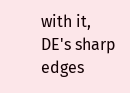with it, DE's sharp edges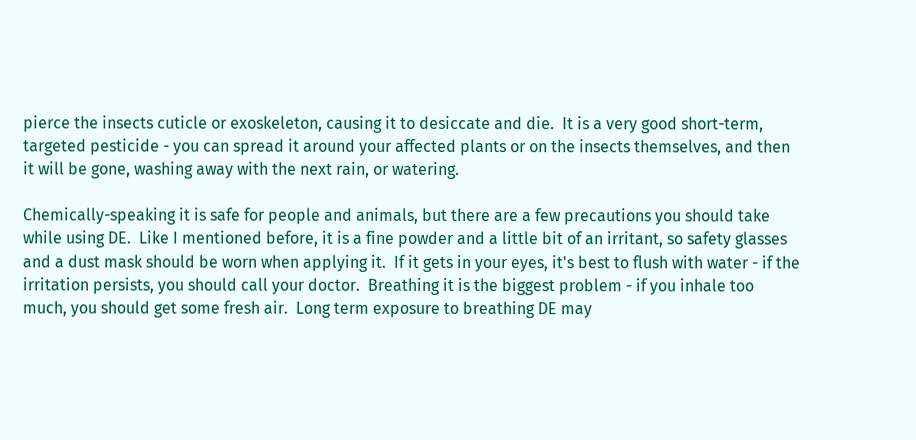pierce the insects cuticle or exoskeleton, causing it to desiccate and die.  It is a very good short-term, targeted pesticide - you can spread it around your affected plants or on the insects themselves, and then it will be gone, washing away with the next rain, or watering.

Chemically-speaking it is safe for people and animals, but there are a few precautions you should take while using DE.  Like I mentioned before, it is a fine powder and a little bit of an irritant, so safety glasses and a dust mask should be worn when applying it.  If it gets in your eyes, it's best to flush with water - if the irritation persists, you should call your doctor.  Breathing it is the biggest problem - if you inhale too much, you should get some fresh air.  Long term exposure to breathing DE may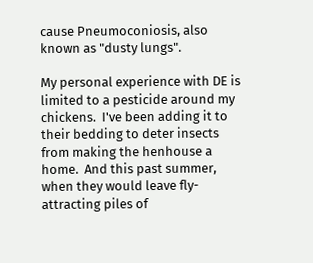cause Pneumoconiosis, also known as "dusty lungs".

My personal experience with DE is limited to a pesticide around my chickens.  I've been adding it to their bedding to deter insects from making the henhouse a home.  And this past summer, when they would leave fly-attracting piles of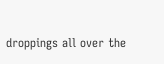droppings all over the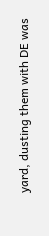yard, dusting them with DE was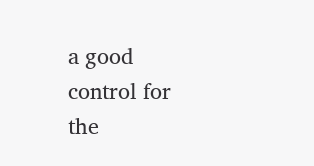a good control for the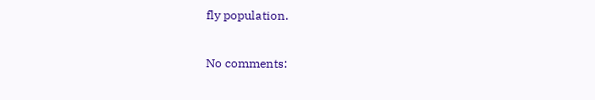fly population.

No comments: